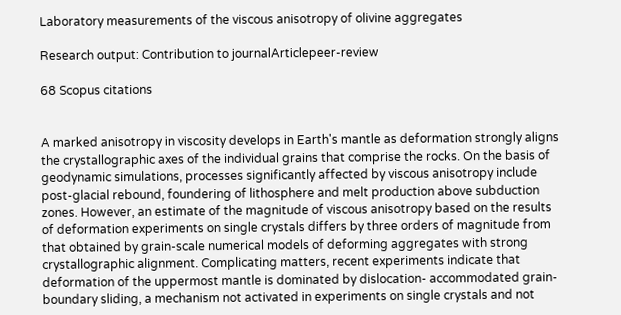Laboratory measurements of the viscous anisotropy of olivine aggregates

Research output: Contribution to journalArticlepeer-review

68 Scopus citations


A marked anisotropy in viscosity develops in Earth's mantle as deformation strongly aligns the crystallographic axes of the individual grains that comprise the rocks. On the basis of geodynamic simulations, processes significantly affected by viscous anisotropy include post-glacial rebound, foundering of lithosphere and melt production above subduction zones. However, an estimate of the magnitude of viscous anisotropy based on the results of deformation experiments on single crystals differs by three orders of magnitude from that obtained by grain-scale numerical models of deforming aggregates with strong crystallographic alignment. Complicating matters, recent experiments indicate that deformation of the uppermost mantle is dominated by dislocation- accommodated grain-boundary sliding, a mechanism not activated in experiments on single crystals and not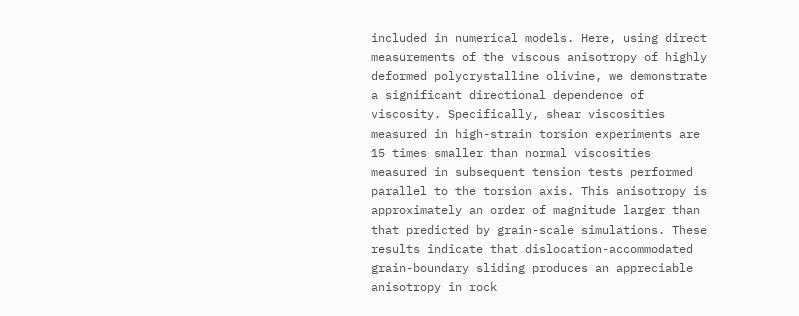included in numerical models. Here, using direct measurements of the viscous anisotropy of highly deformed polycrystalline olivine, we demonstrate a significant directional dependence of viscosity. Specifically, shear viscosities measured in high-strain torsion experiments are 15 times smaller than normal viscosities measured in subsequent tension tests performed parallel to the torsion axis. This anisotropy is approximately an order of magnitude larger than that predicted by grain-scale simulations. These results indicate that dislocation-accommodated grain-boundary sliding produces an appreciable anisotropy in rock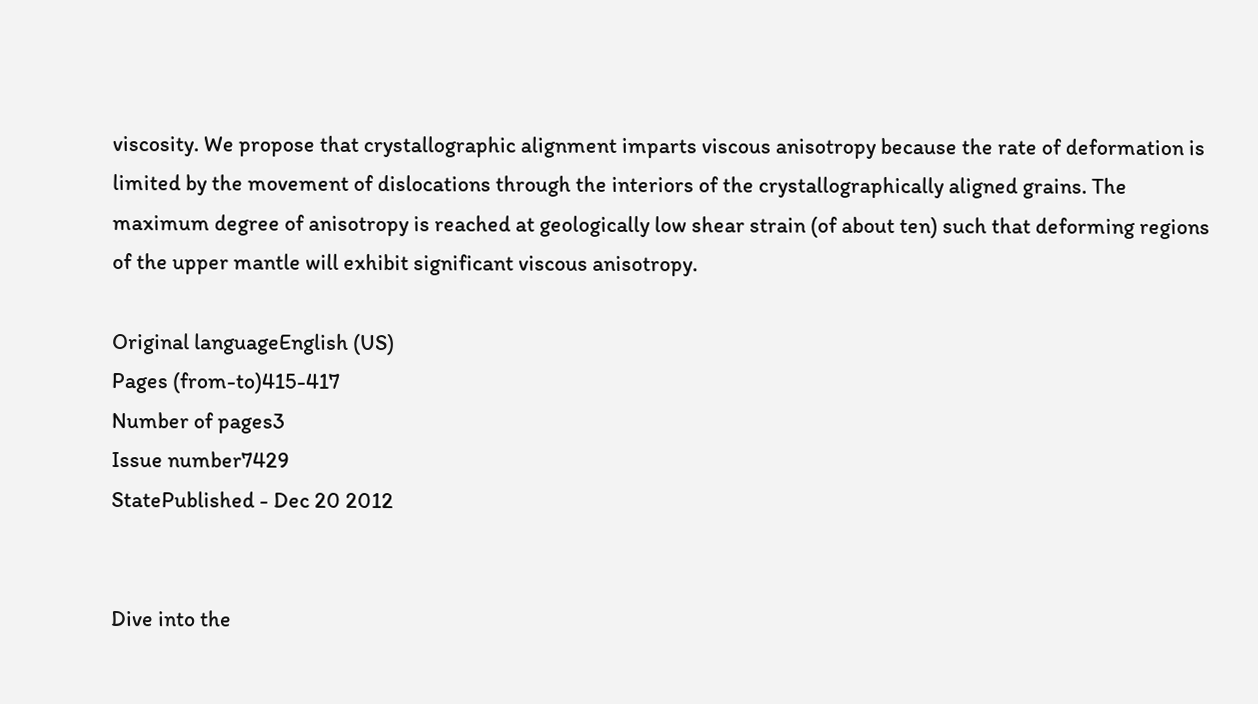viscosity. We propose that crystallographic alignment imparts viscous anisotropy because the rate of deformation is limited by the movement of dislocations through the interiors of the crystallographically aligned grains. The maximum degree of anisotropy is reached at geologically low shear strain (of about ten) such that deforming regions of the upper mantle will exhibit significant viscous anisotropy.

Original languageEnglish (US)
Pages (from-to)415-417
Number of pages3
Issue number7429
StatePublished - Dec 20 2012


Dive into the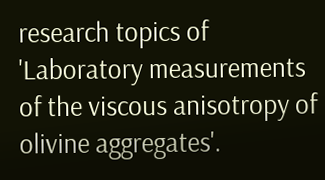research topics of 'Laboratory measurements of the viscous anisotropy of olivine aggregates'.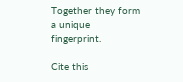Together they form a unique fingerprint.

Cite this